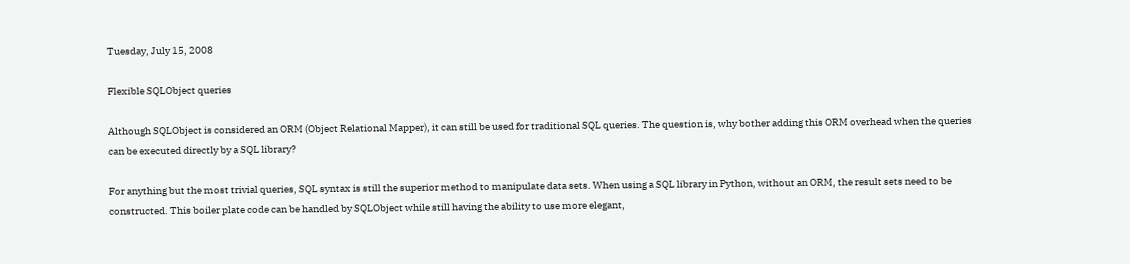Tuesday, July 15, 2008

Flexible SQLObject queries

Although SQLObject is considered an ORM (Object Relational Mapper), it can still be used for traditional SQL queries. The question is, why bother adding this ORM overhead when the queries can be executed directly by a SQL library?

For anything but the most trivial queries, SQL syntax is still the superior method to manipulate data sets. When using a SQL library in Python, without an ORM, the result sets need to be constructed. This boiler plate code can be handled by SQLObject while still having the ability to use more elegant,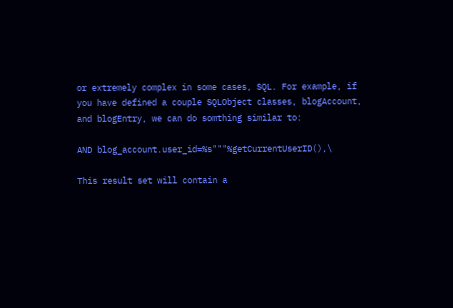or extremely complex in some cases, SQL. For example, if you have defined a couple SQLObject classes, blogAccount, and blogEntry, we can do somthing similar to:

AND blog_account.user_id=%s"""%getCurrentUserID(),\

This result set will contain a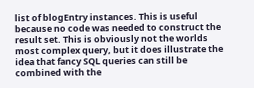list of blogEntry instances. This is useful because no code was needed to construct the result set. This is obviously not the worlds most complex query, but it does illustrate the idea that fancy SQL queries can still be combined with the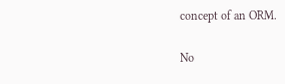concept of an ORM.

No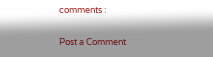comments :

Post a Comment